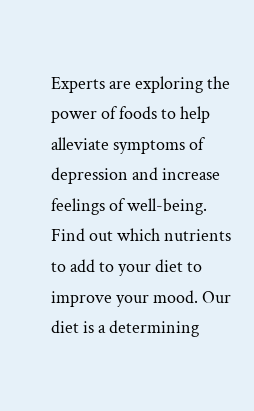Experts are exploring the power of foods to help alleviate symptoms of depression and increase feelings of well-being. Find out which nutrients to add to your diet to improve your mood. Our diet is a determining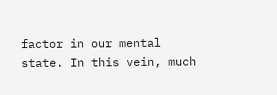factor in our mental state. In this vein, much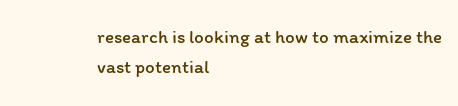research is looking at how to maximize the vast potential